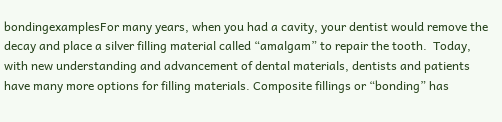bondingexamplesFor many years, when you had a cavity, your dentist would remove the decay and place a silver filling material called “amalgam” to repair the tooth.  Today, with new understanding and advancement of dental materials, dentists and patients have many more options for filling materials. Composite fillings or “bonding” has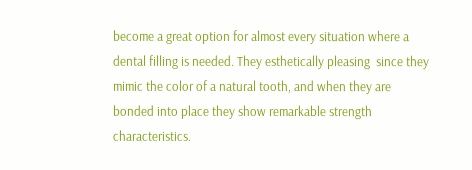become a great option for almost every situation where a dental filling is needed. They esthetically pleasing  since they mimic the color of a natural tooth, and when they are bonded into place they show remarkable strength characteristics.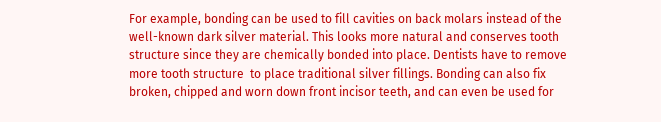For example, bonding can be used to fill cavities on back molars instead of the well-known dark silver material. This looks more natural and conserves tooth structure since they are chemically bonded into place. Dentists have to remove more tooth structure  to place traditional silver fillings. Bonding can also fix broken, chipped and worn down front incisor teeth, and can even be used for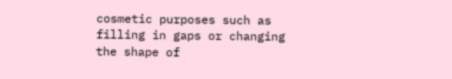cosmetic purposes such as filling in gaps or changing the shape of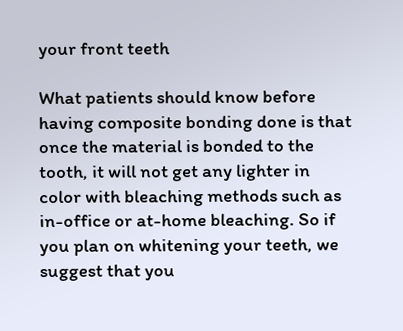your front teeth

What patients should know before having composite bonding done is that once the material is bonded to the tooth, it will not get any lighter in color with bleaching methods such as in-office or at-home bleaching. So if you plan on whitening your teeth, we suggest that you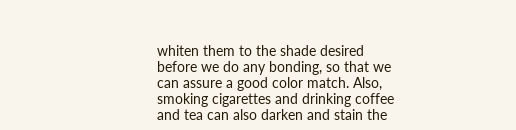whiten them to the shade desired before we do any bonding, so that we can assure a good color match. Also, smoking cigarettes and drinking coffee and tea can also darken and stain the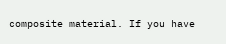composite material. If you have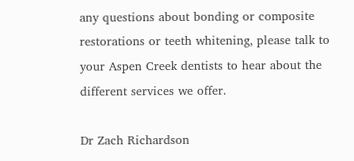any questions about bonding or composite restorations or teeth whitening, please talk to your Aspen Creek dentists to hear about the different services we offer.

Dr Zach Richardson